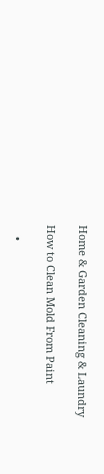Home & Garden Cleaning & Laundry

How to Clean Mold From Paint

    •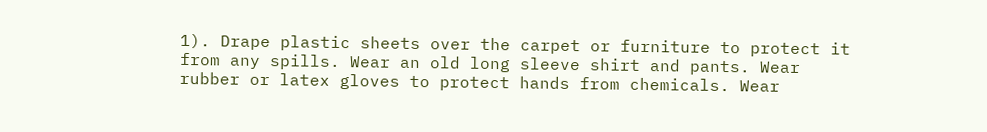1). Drape plastic sheets over the carpet or furniture to protect it from any spills. Wear an old long sleeve shirt and pants. Wear rubber or latex gloves to protect hands from chemicals. Wear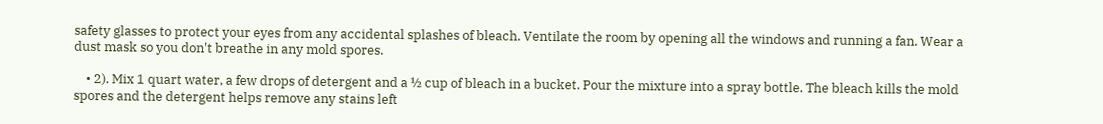safety glasses to protect your eyes from any accidental splashes of bleach. Ventilate the room by opening all the windows and running a fan. Wear a dust mask so you don't breathe in any mold spores.

    • 2). Mix 1 quart water, a few drops of detergent and a ½ cup of bleach in a bucket. Pour the mixture into a spray bottle. The bleach kills the mold spores and the detergent helps remove any stains left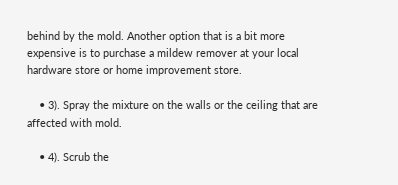behind by the mold. Another option that is a bit more expensive is to purchase a mildew remover at your local hardware store or home improvement store.

    • 3). Spray the mixture on the walls or the ceiling that are affected with mold.

    • 4). Scrub the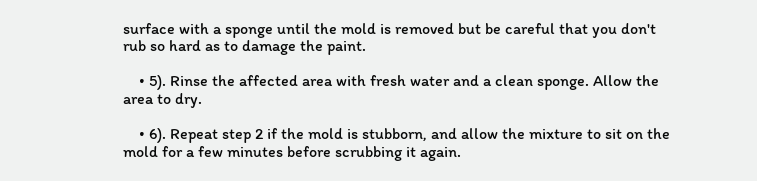surface with a sponge until the mold is removed but be careful that you don't rub so hard as to damage the paint.

    • 5). Rinse the affected area with fresh water and a clean sponge. Allow the area to dry.

    • 6). Repeat step 2 if the mold is stubborn, and allow the mixture to sit on the mold for a few minutes before scrubbing it again.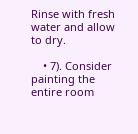Rinse with fresh water and allow to dry.

    • 7). Consider painting the entire room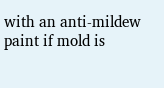with an anti-mildew paint if mold is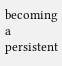becoming a persistent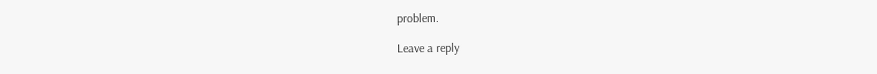problem.

Leave a reply